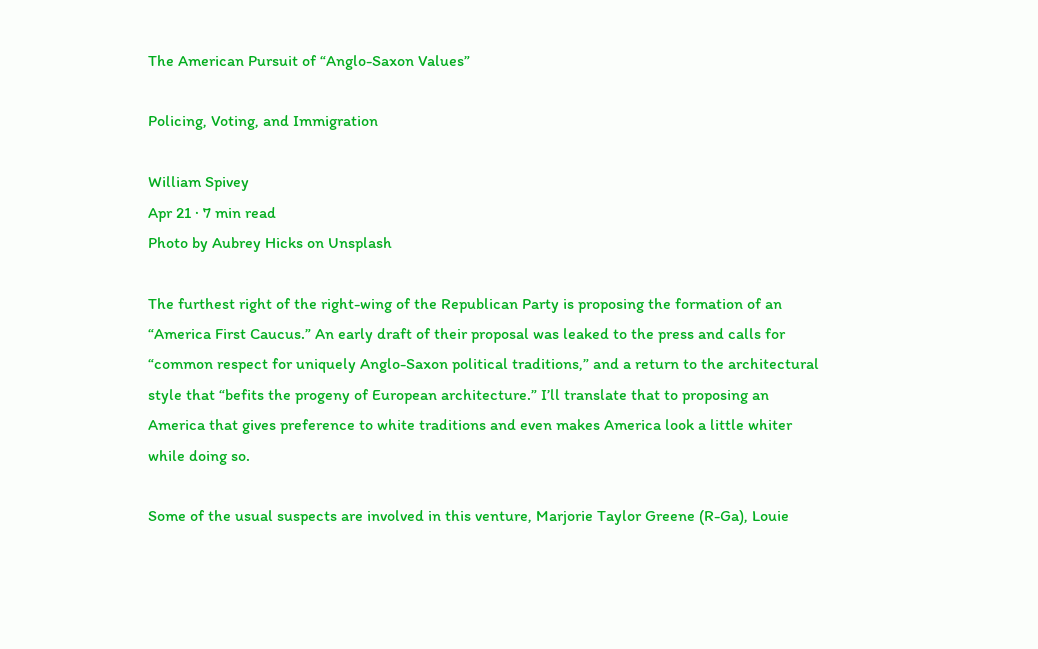The American Pursuit of “Anglo-Saxon Values”

Policing, Voting, and Immigration

William Spivey
Apr 21 · 7 min read
Photo by Aubrey Hicks on Unsplash

The furthest right of the right-wing of the Republican Party is proposing the formation of an “America First Caucus.” An early draft of their proposal was leaked to the press and calls for “common respect for uniquely Anglo-Saxon political traditions,” and a return to the architectural style that “befits the progeny of European architecture.” I’ll translate that to proposing an America that gives preference to white traditions and even makes America look a little whiter while doing so.

Some of the usual suspects are involved in this venture, Marjorie Taylor Greene (R-Ga), Louie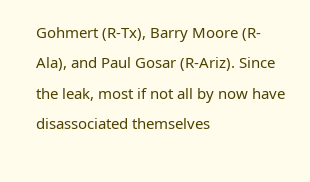Gohmert (R-Tx), Barry Moore (R-Ala), and Paul Gosar (R-Ariz). Since the leak, most if not all by now have disassociated themselves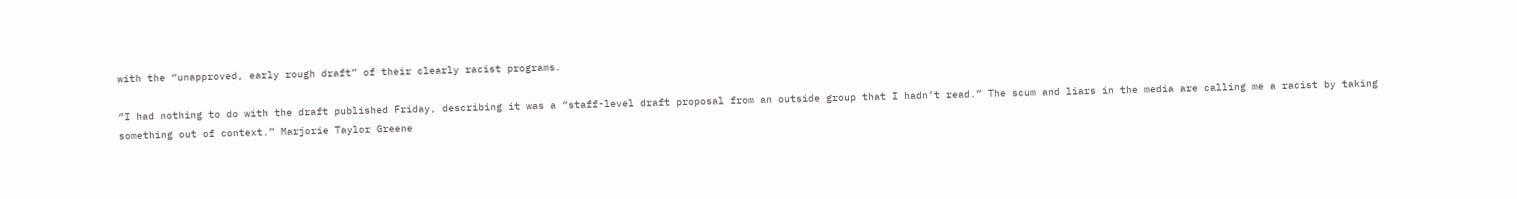with the “unapproved, early rough draft” of their clearly racist programs.

“I had nothing to do with the draft published Friday, describing it was a “staff-level draft proposal from an outside group that I hadn’t read.” The scum and liars in the media are calling me a racist by taking something out of context.” Marjorie Taylor Greene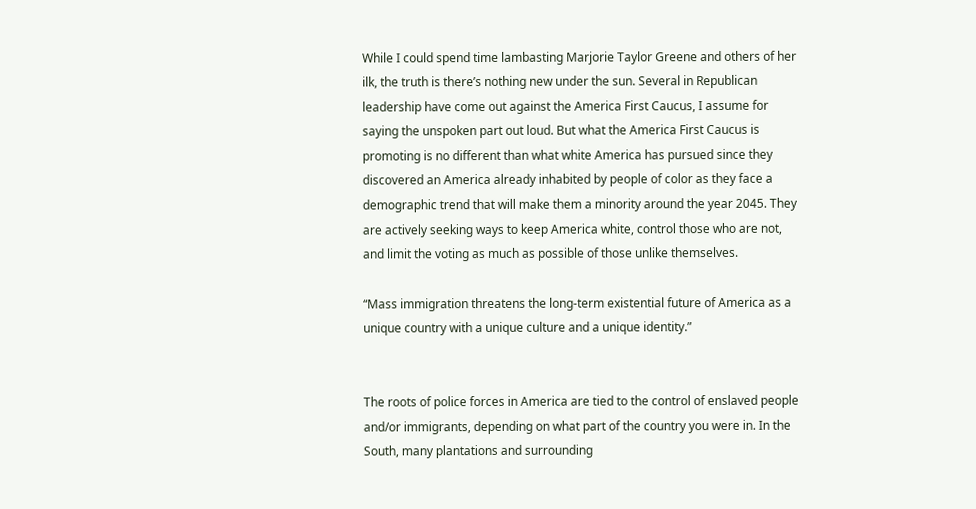While I could spend time lambasting Marjorie Taylor Greene and others of her ilk, the truth is there’s nothing new under the sun. Several in Republican leadership have come out against the America First Caucus, I assume for saying the unspoken part out loud. But what the America First Caucus is promoting is no different than what white America has pursued since they discovered an America already inhabited by people of color as they face a demographic trend that will make them a minority around the year 2045. They are actively seeking ways to keep America white, control those who are not, and limit the voting as much as possible of those unlike themselves.

“Mass immigration threatens the long-term existential future of America as a unique country with a unique culture and a unique identity.”


The roots of police forces in America are tied to the control of enslaved people and/or immigrants, depending on what part of the country you were in. In the South, many plantations and surrounding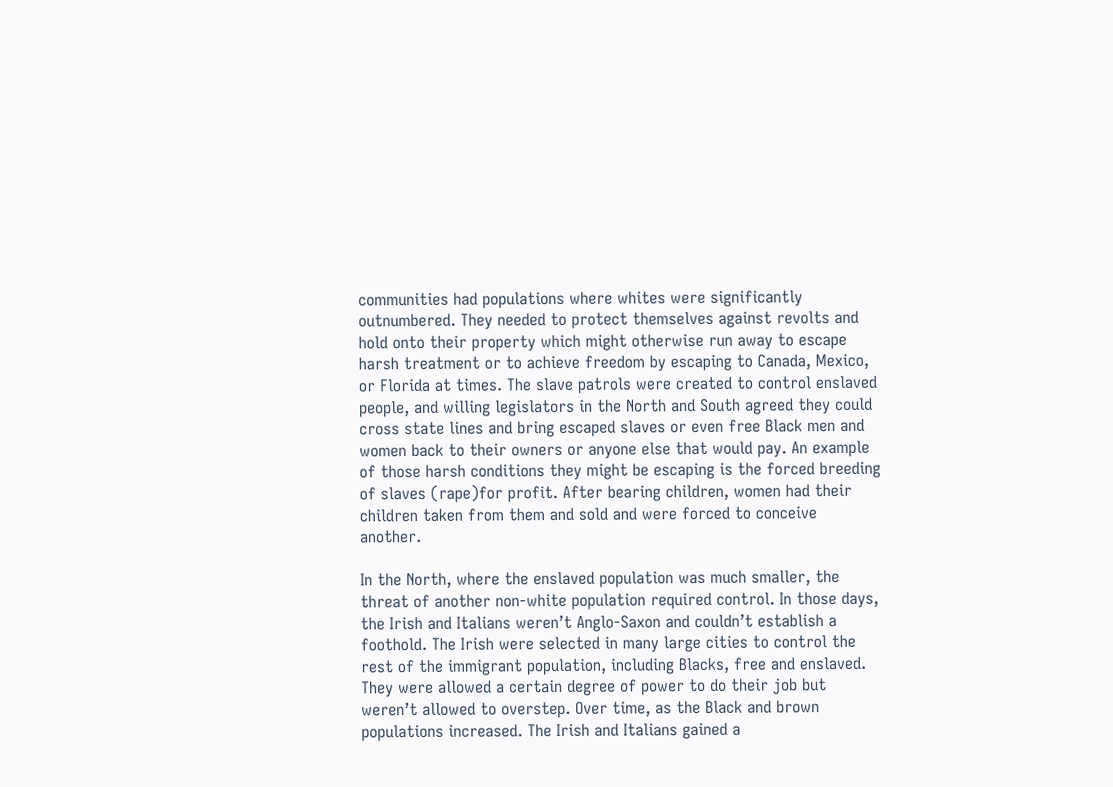communities had populations where whites were significantly outnumbered. They needed to protect themselves against revolts and hold onto their property which might otherwise run away to escape harsh treatment or to achieve freedom by escaping to Canada, Mexico, or Florida at times. The slave patrols were created to control enslaved people, and willing legislators in the North and South agreed they could cross state lines and bring escaped slaves or even free Black men and women back to their owners or anyone else that would pay. An example of those harsh conditions they might be escaping is the forced breeding of slaves (rape)for profit. After bearing children, women had their children taken from them and sold and were forced to conceive another.

In the North, where the enslaved population was much smaller, the threat of another non-white population required control. In those days, the Irish and Italians weren’t Anglo-Saxon and couldn’t establish a foothold. The Irish were selected in many large cities to control the rest of the immigrant population, including Blacks, free and enslaved. They were allowed a certain degree of power to do their job but weren’t allowed to overstep. Over time, as the Black and brown populations increased. The Irish and Italians gained a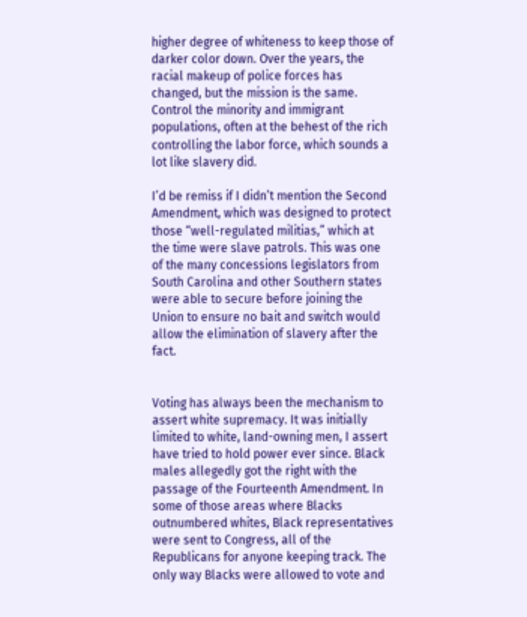higher degree of whiteness to keep those of darker color down. Over the years, the racial makeup of police forces has changed, but the mission is the same. Control the minority and immigrant populations, often at the behest of the rich controlling the labor force, which sounds a lot like slavery did.

I’d be remiss if I didn’t mention the Second Amendment, which was designed to protect those “well-regulated militias,” which at the time were slave patrols. This was one of the many concessions legislators from South Carolina and other Southern states were able to secure before joining the Union to ensure no bait and switch would allow the elimination of slavery after the fact.


Voting has always been the mechanism to assert white supremacy. It was initially limited to white, land-owning men, I assert have tried to hold power ever since. Black males allegedly got the right with the passage of the Fourteenth Amendment. In some of those areas where Blacks outnumbered whites, Black representatives were sent to Congress, all of the Republicans for anyone keeping track. The only way Blacks were allowed to vote and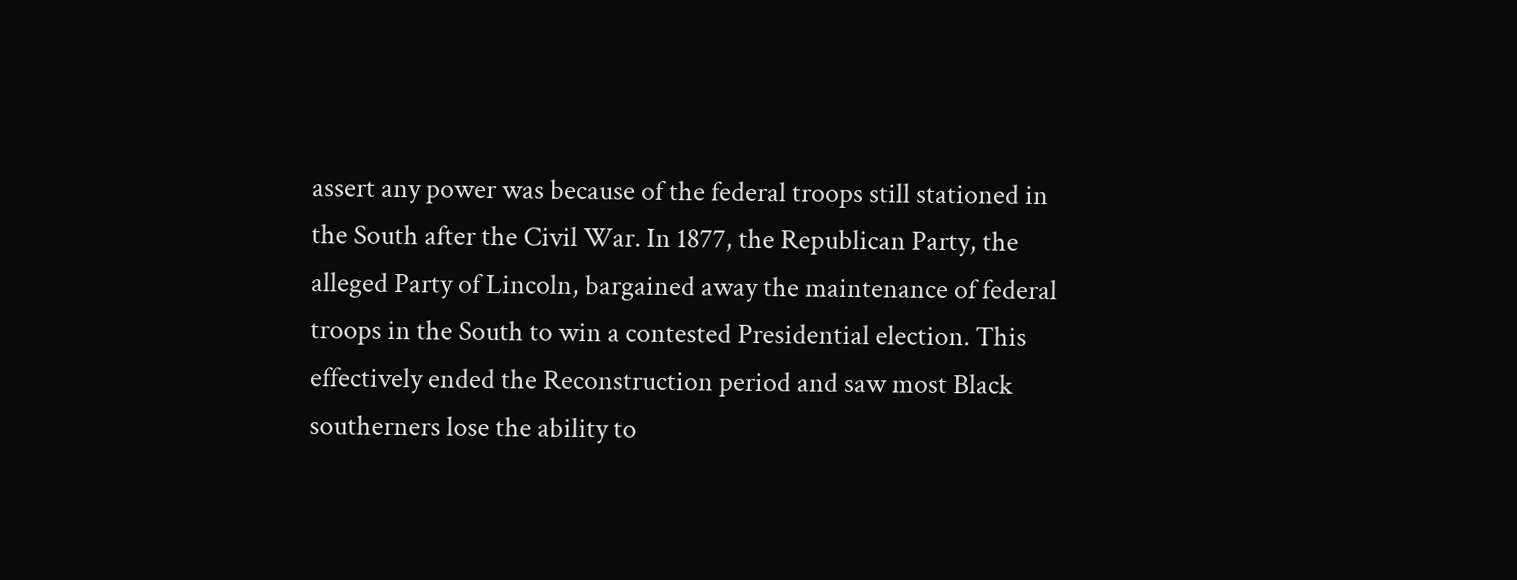assert any power was because of the federal troops still stationed in the South after the Civil War. In 1877, the Republican Party, the alleged Party of Lincoln, bargained away the maintenance of federal troops in the South to win a contested Presidential election. This effectively ended the Reconstruction period and saw most Black southerners lose the ability to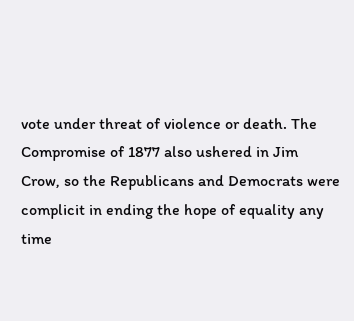vote under threat of violence or death. The Compromise of 1877 also ushered in Jim Crow, so the Republicans and Democrats were complicit in ending the hope of equality any time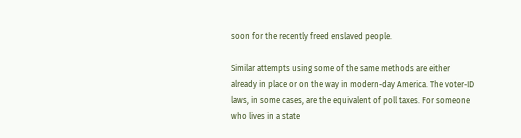soon for the recently freed enslaved people.

Similar attempts using some of the same methods are either already in place or on the way in modern-day America. The voter-ID laws, in some cases, are the equivalent of poll taxes. For someone who lives in a state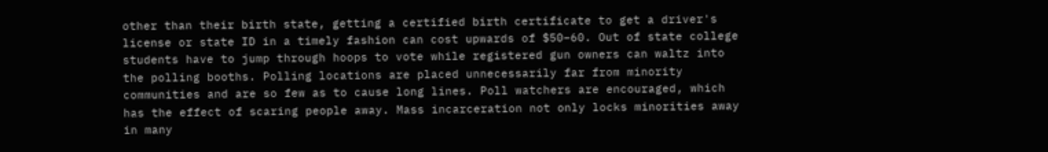other than their birth state, getting a certified birth certificate to get a driver's license or state ID in a timely fashion can cost upwards of $50–60. Out of state college students have to jump through hoops to vote while registered gun owners can waltz into the polling booths. Polling locations are placed unnecessarily far from minority communities and are so few as to cause long lines. Poll watchers are encouraged, which has the effect of scaring people away. Mass incarceration not only locks minorities away in many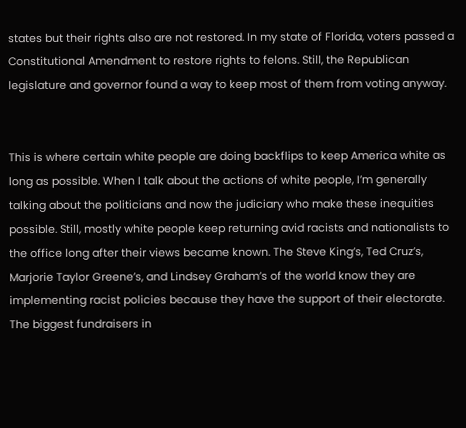states but their rights also are not restored. In my state of Florida, voters passed a Constitutional Amendment to restore rights to felons. Still, the Republican legislature and governor found a way to keep most of them from voting anyway.


This is where certain white people are doing backflips to keep America white as long as possible. When I talk about the actions of white people, I’m generally talking about the politicians and now the judiciary who make these inequities possible. Still, mostly white people keep returning avid racists and nationalists to the office long after their views became known. The Steve King’s, Ted Cruz’s, Marjorie Taylor Greene’s, and Lindsey Graham’s of the world know they are implementing racist policies because they have the support of their electorate. The biggest fundraisers in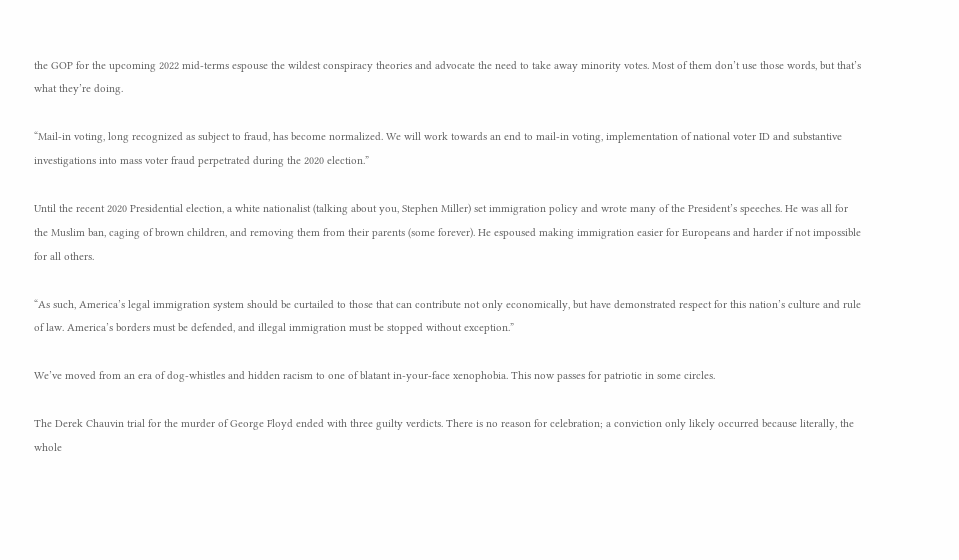the GOP for the upcoming 2022 mid-terms espouse the wildest conspiracy theories and advocate the need to take away minority votes. Most of them don’t use those words, but that’s what they’re doing.

“Mail-in voting, long recognized as subject to fraud, has become normalized. We will work towards an end to mail-in voting, implementation of national voter ID and substantive investigations into mass voter fraud perpetrated during the 2020 election.”

Until the recent 2020 Presidential election, a white nationalist (talking about you, Stephen Miller) set immigration policy and wrote many of the President’s speeches. He was all for the Muslim ban, caging of brown children, and removing them from their parents (some forever). He espoused making immigration easier for Europeans and harder if not impossible for all others.

“As such, America’s legal immigration system should be curtailed to those that can contribute not only economically, but have demonstrated respect for this nation’s culture and rule of law. America’s borders must be defended, and illegal immigration must be stopped without exception.”

We’ve moved from an era of dog-whistles and hidden racism to one of blatant in-your-face xenophobia. This now passes for patriotic in some circles.

The Derek Chauvin trial for the murder of George Floyd ended with three guilty verdicts. There is no reason for celebration; a conviction only likely occurred because literally, the whole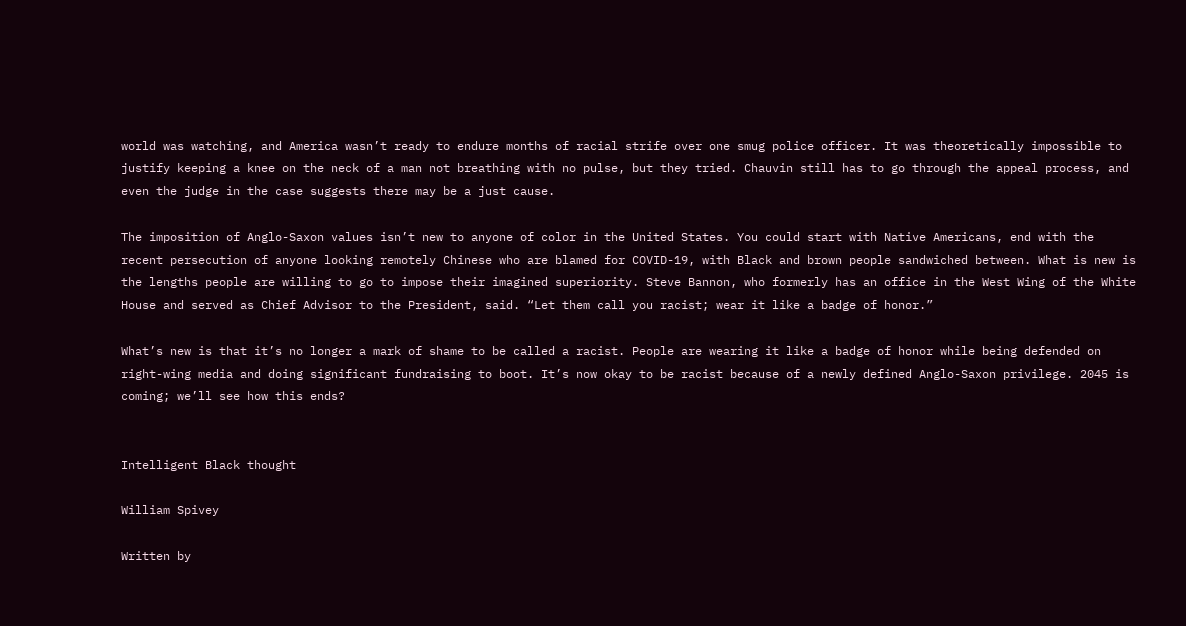world was watching, and America wasn’t ready to endure months of racial strife over one smug police officer. It was theoretically impossible to justify keeping a knee on the neck of a man not breathing with no pulse, but they tried. Chauvin still has to go through the appeal process, and even the judge in the case suggests there may be a just cause.

The imposition of Anglo-Saxon values isn’t new to anyone of color in the United States. You could start with Native Americans, end with the recent persecution of anyone looking remotely Chinese who are blamed for COVID-19, with Black and brown people sandwiched between. What is new is the lengths people are willing to go to impose their imagined superiority. Steve Bannon, who formerly has an office in the West Wing of the White House and served as Chief Advisor to the President, said. “Let them call you racist; wear it like a badge of honor.”

What’s new is that it’s no longer a mark of shame to be called a racist. People are wearing it like a badge of honor while being defended on right-wing media and doing significant fundraising to boot. It’s now okay to be racist because of a newly defined Anglo-Saxon privilege. 2045 is coming; we’ll see how this ends?


Intelligent Black thought

William Spivey

Written by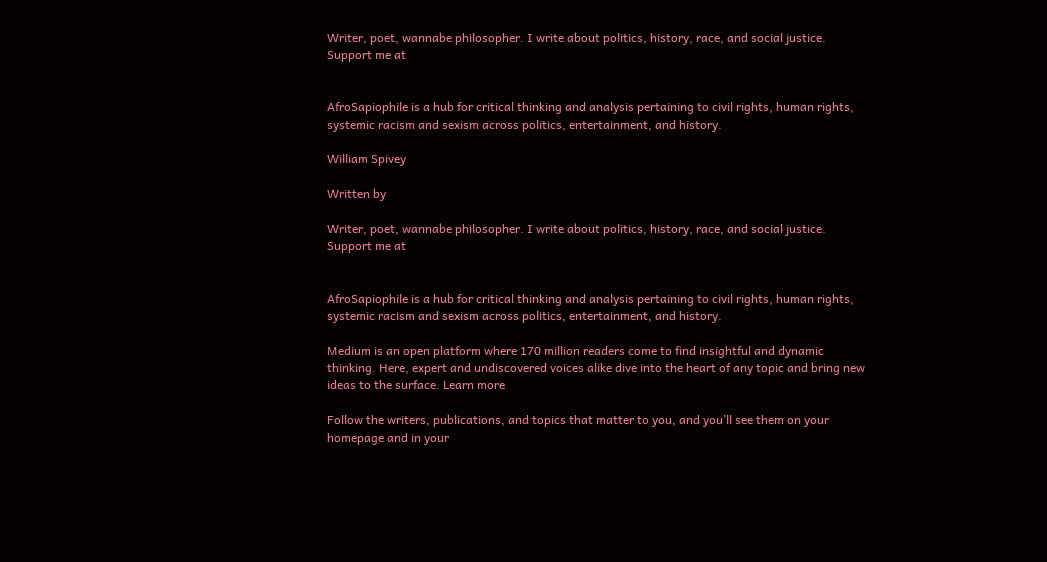Writer, poet, wannabe philosopher. I write about politics, history, race, and social justice. Support me at


AfroSapiophile is a hub for critical thinking and analysis pertaining to civil rights, human rights, systemic racism and sexism across politics, entertainment, and history.

William Spivey

Written by

Writer, poet, wannabe philosopher. I write about politics, history, race, and social justice. Support me at


AfroSapiophile is a hub for critical thinking and analysis pertaining to civil rights, human rights, systemic racism and sexism across politics, entertainment, and history.

Medium is an open platform where 170 million readers come to find insightful and dynamic thinking. Here, expert and undiscovered voices alike dive into the heart of any topic and bring new ideas to the surface. Learn more

Follow the writers, publications, and topics that matter to you, and you’ll see them on your homepage and in your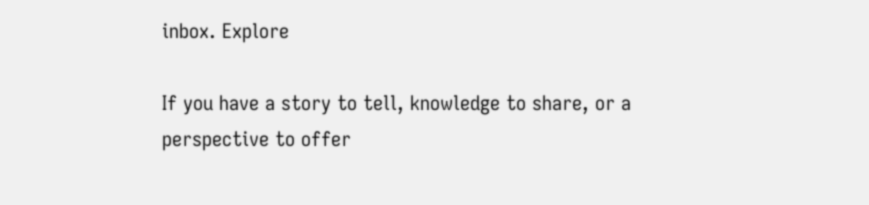inbox. Explore

If you have a story to tell, knowledge to share, or a perspective to offer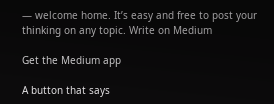— welcome home. It’s easy and free to post your thinking on any topic. Write on Medium

Get the Medium app

A button that says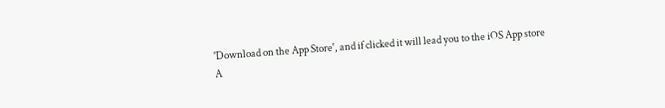'Download on the App Store', and if clicked it will lead you to the iOS App store
A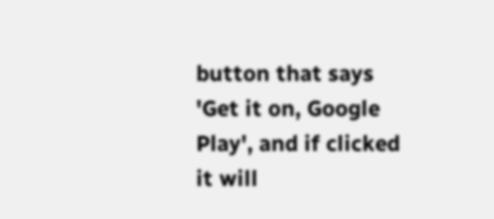button that says 'Get it on, Google Play', and if clicked it will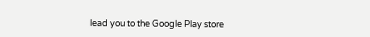lead you to the Google Play store